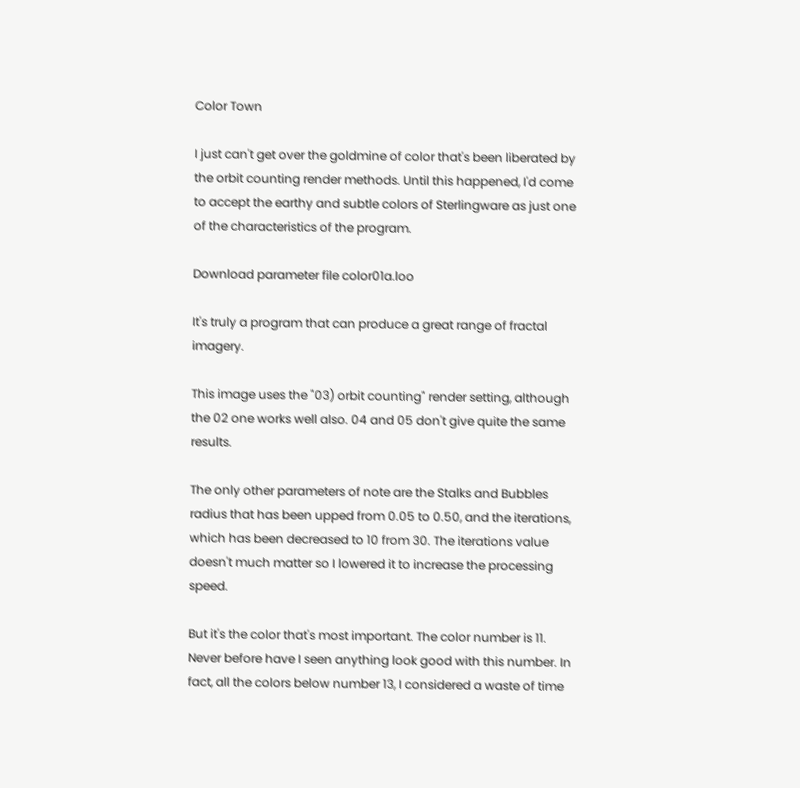Color Town

I just can't get over the goldmine of color that's been liberated by the orbit counting render methods. Until this happened, I'd come to accept the earthy and subtle colors of Sterlingware as just one of the characteristics of the program.

Download parameter file color01a.loo

It's truly a program that can produce a great range of fractal imagery.

This image uses the "03) orbit counting" render setting, although the 02 one works well also. 04 and 05 don't give quite the same results.

The only other parameters of note are the Stalks and Bubbles radius that has been upped from 0.05 to 0.50, and the iterations, which has been decreased to 10 from 30. The iterations value doesn't much matter so I lowered it to increase the processing speed.

But it's the color that's most important. The color number is 11. Never before have I seen anything look good with this number. In fact, all the colors below number 13, I considered a waste of time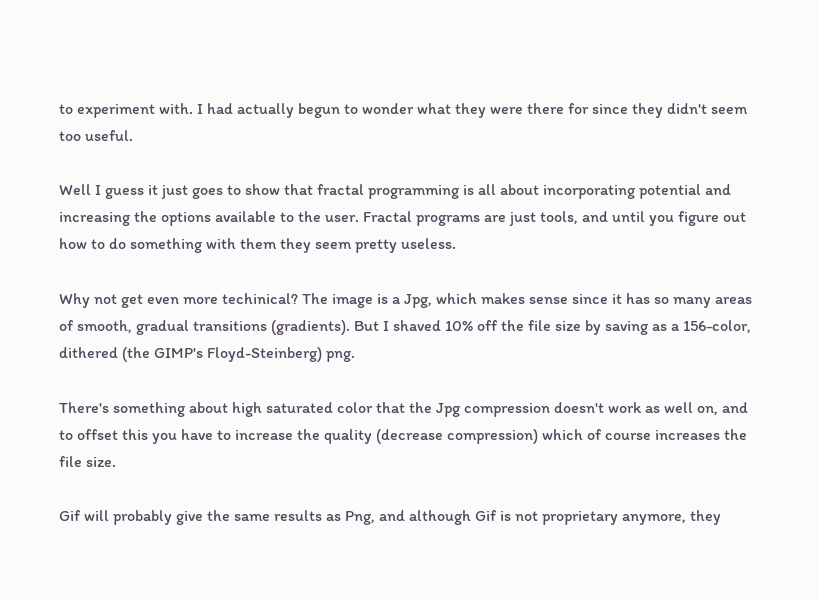to experiment with. I had actually begun to wonder what they were there for since they didn't seem too useful.

Well I guess it just goes to show that fractal programming is all about incorporating potential and increasing the options available to the user. Fractal programs are just tools, and until you figure out how to do something with them they seem pretty useless.

Why not get even more techinical? The image is a Jpg, which makes sense since it has so many areas of smooth, gradual transitions (gradients). But I shaved 10% off the file size by saving as a 156-color, dithered (the GIMP's Floyd-Steinberg) png.

There's something about high saturated color that the Jpg compression doesn't work as well on, and to offset this you have to increase the quality (decrease compression) which of course increases the file size.

Gif will probably give the same results as Png, and although Gif is not proprietary anymore, they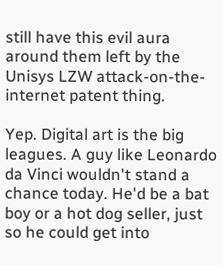still have this evil aura around them left by the Unisys LZW attack-on-the-internet patent thing.

Yep. Digital art is the big leagues. A guy like Leonardo da Vinci wouldn't stand a chance today. He'd be a bat boy or a hot dog seller, just so he could get into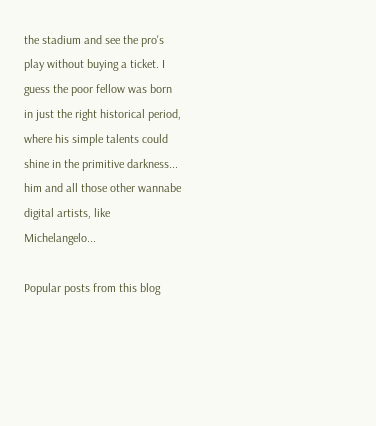the stadium and see the pro's play without buying a ticket. I guess the poor fellow was born in just the right historical period, where his simple talents could shine in the primitive darkness... him and all those other wannabe digital artists, like Michelangelo...

Popular posts from this blog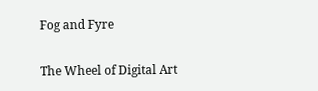Fog and Fyre

The Wheel of Digital Art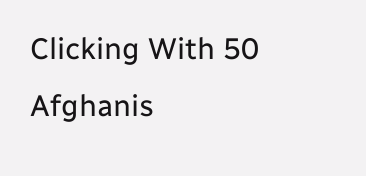Clicking With 50 Afghanis